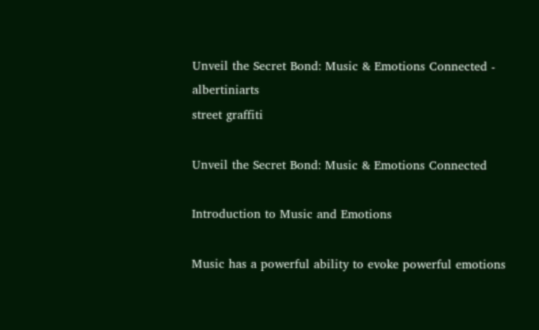Unveil the Secret Bond: Music & Emotions Connected - albertiniarts
street graffiti

Unveil the Secret Bond: Music & Emotions Connected

Introduction to Music and Emotions

Music has a powerful ability to evoke powerful emotions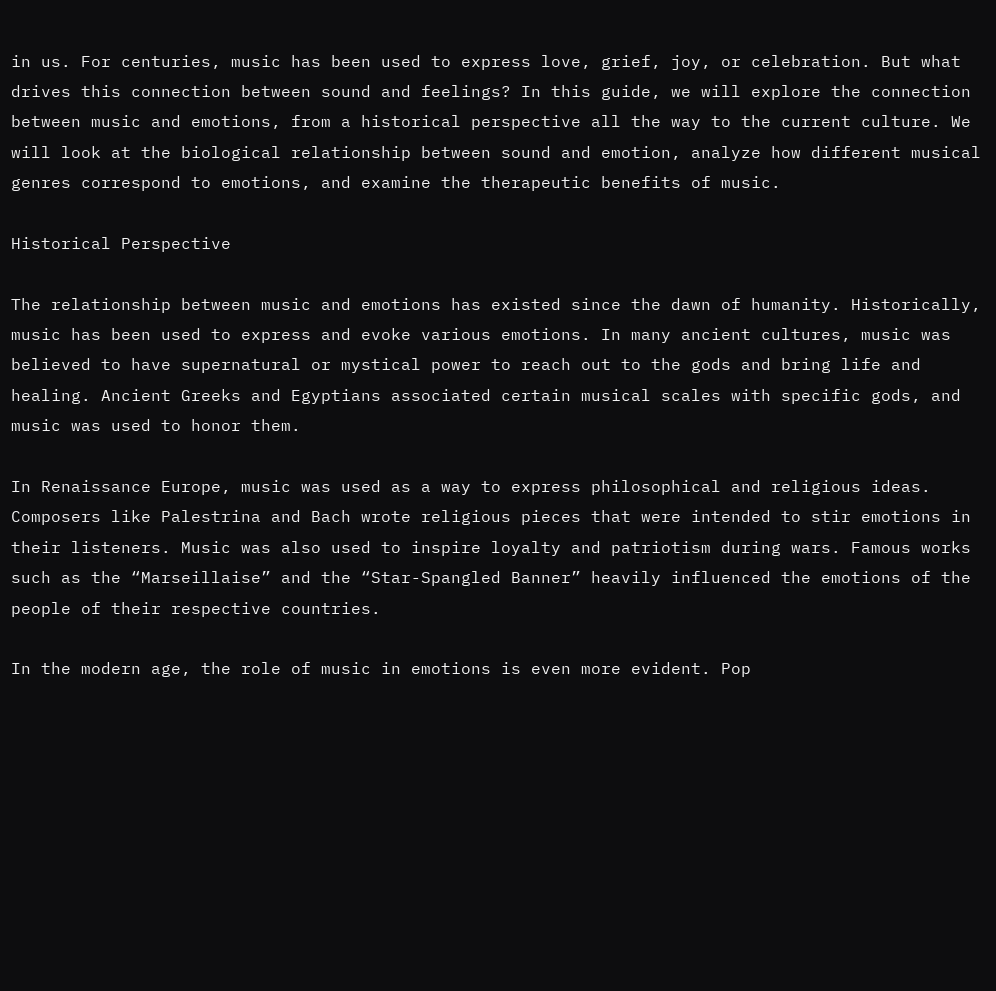in us. For centuries, music has been used to express love, grief, joy, or celebration. But what drives this connection between sound and feelings? In this guide, we will explore the connection between music and emotions, from a historical perspective all the way to the current culture. We will look at the biological relationship between sound and emotion, analyze how different musical genres correspond to emotions, and examine the therapeutic benefits of music.

Historical Perspective

The relationship between music and emotions has existed since the dawn of humanity. Historically, music has been used to express and evoke various emotions. In many ancient cultures, music was believed to have supernatural or mystical power to reach out to the gods and bring life and healing. Ancient Greeks and Egyptians associated certain musical scales with specific gods, and music was used to honor them.

In Renaissance Europe, music was used as a way to express philosophical and religious ideas. Composers like Palestrina and Bach wrote religious pieces that were intended to stir emotions in their listeners. Music was also used to inspire loyalty and patriotism during wars. Famous works such as the “Marseillaise” and the “Star-Spangled Banner” heavily influenced the emotions of the people of their respective countries.

In the modern age, the role of music in emotions is even more evident. Pop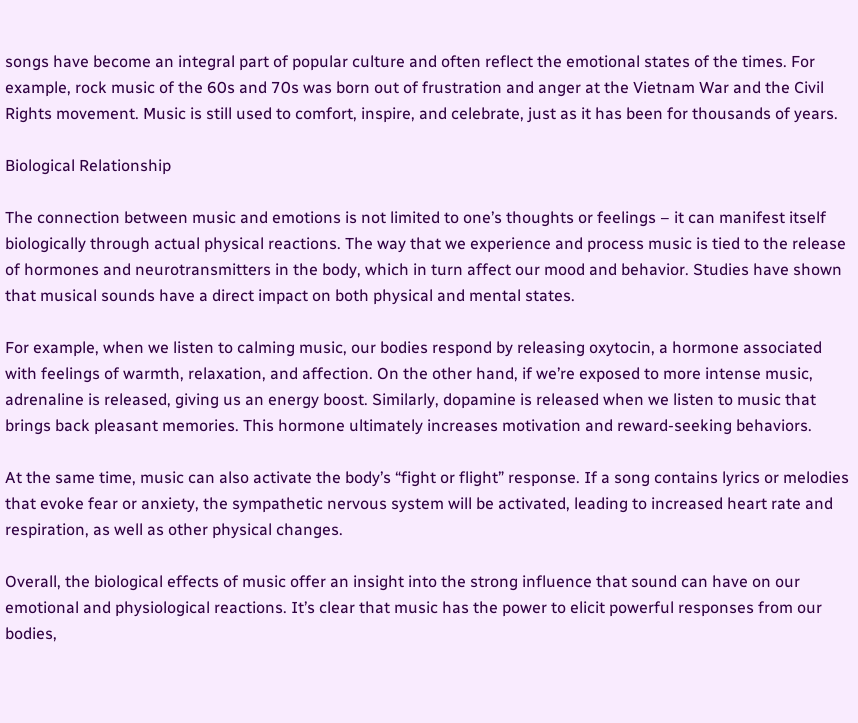songs have become an integral part of popular culture and often reflect the emotional states of the times. For example, rock music of the 60s and 70s was born out of frustration and anger at the Vietnam War and the Civil Rights movement. Music is still used to comfort, inspire, and celebrate, just as it has been for thousands of years.

Biological Relationship

The connection between music and emotions is not limited to one’s thoughts or feelings – it can manifest itself biologically through actual physical reactions. The way that we experience and process music is tied to the release of hormones and neurotransmitters in the body, which in turn affect our mood and behavior. Studies have shown that musical sounds have a direct impact on both physical and mental states.

For example, when we listen to calming music, our bodies respond by releasing oxytocin, a hormone associated with feelings of warmth, relaxation, and affection. On the other hand, if we’re exposed to more intense music, adrenaline is released, giving us an energy boost. Similarly, dopamine is released when we listen to music that brings back pleasant memories. This hormone ultimately increases motivation and reward-seeking behaviors.

At the same time, music can also activate the body’s “fight or flight” response. If a song contains lyrics or melodies that evoke fear or anxiety, the sympathetic nervous system will be activated, leading to increased heart rate and respiration, as well as other physical changes.

Overall, the biological effects of music offer an insight into the strong influence that sound can have on our emotional and physiological reactions. It’s clear that music has the power to elicit powerful responses from our bodies,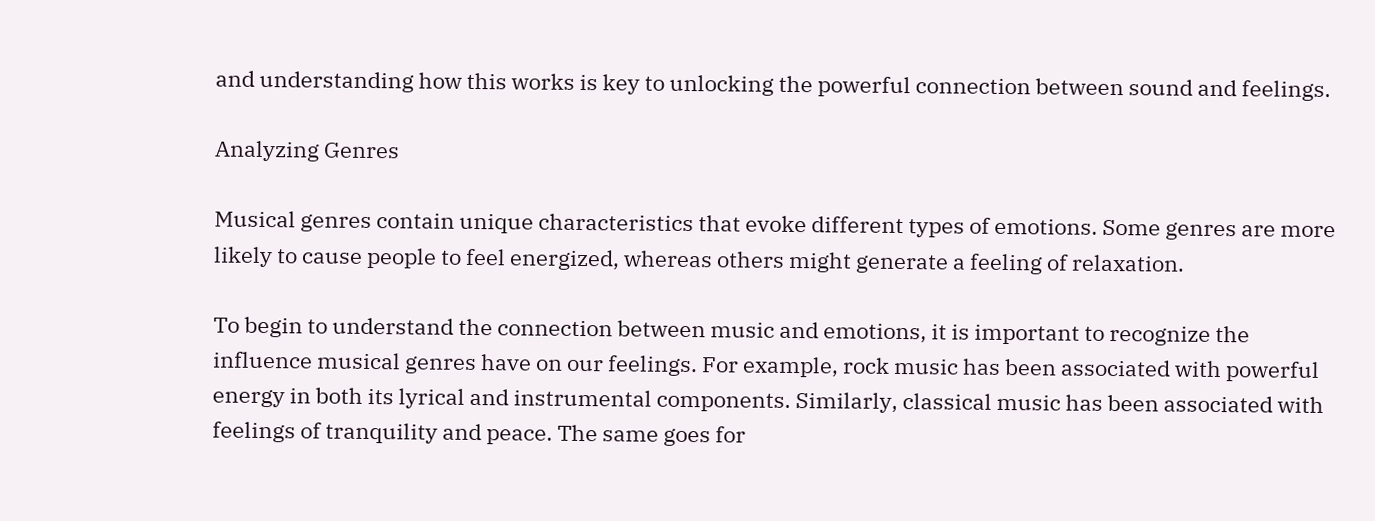and understanding how this works is key to unlocking the powerful connection between sound and feelings.

Analyzing Genres

Musical genres contain unique characteristics that evoke different types of emotions. Some genres are more likely to cause people to feel energized, whereas others might generate a feeling of relaxation.

To begin to understand the connection between music and emotions, it is important to recognize the influence musical genres have on our feelings. For example, rock music has been associated with powerful energy in both its lyrical and instrumental components. Similarly, classical music has been associated with feelings of tranquility and peace. The same goes for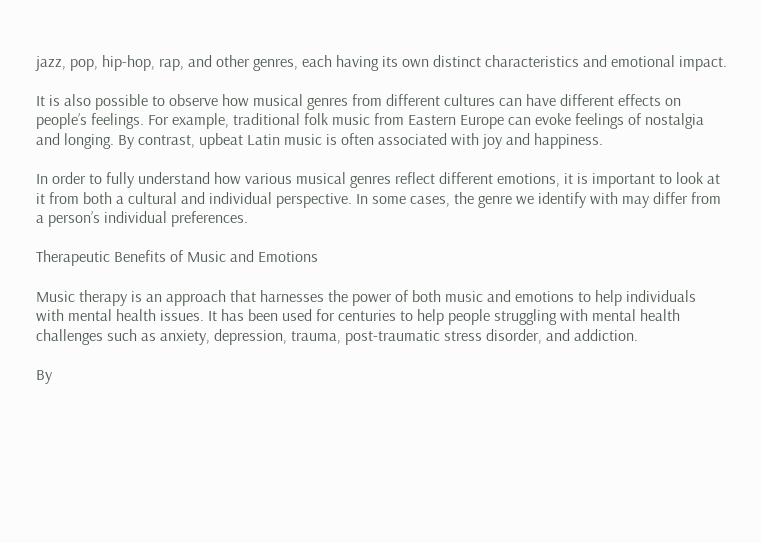jazz, pop, hip-hop, rap, and other genres, each having its own distinct characteristics and emotional impact.

It is also possible to observe how musical genres from different cultures can have different effects on people’s feelings. For example, traditional folk music from Eastern Europe can evoke feelings of nostalgia and longing. By contrast, upbeat Latin music is often associated with joy and happiness.

In order to fully understand how various musical genres reflect different emotions, it is important to look at it from both a cultural and individual perspective. In some cases, the genre we identify with may differ from a person’s individual preferences.

Therapeutic Benefits of Music and Emotions

Music therapy is an approach that harnesses the power of both music and emotions to help individuals with mental health issues. It has been used for centuries to help people struggling with mental health challenges such as anxiety, depression, trauma, post-traumatic stress disorder, and addiction.

By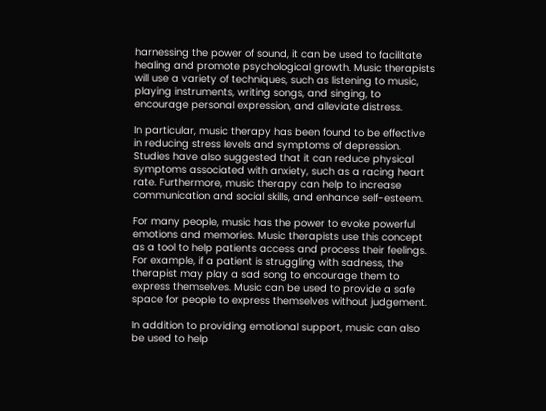harnessing the power of sound, it can be used to facilitate healing and promote psychological growth. Music therapists will use a variety of techniques, such as listening to music, playing instruments, writing songs, and singing, to encourage personal expression, and alleviate distress.

In particular, music therapy has been found to be effective in reducing stress levels and symptoms of depression. Studies have also suggested that it can reduce physical symptoms associated with anxiety, such as a racing heart rate. Furthermore, music therapy can help to increase communication and social skills, and enhance self-esteem.

For many people, music has the power to evoke powerful emotions and memories. Music therapists use this concept as a tool to help patients access and process their feelings. For example, if a patient is struggling with sadness, the therapist may play a sad song to encourage them to express themselves. Music can be used to provide a safe space for people to express themselves without judgement.

In addition to providing emotional support, music can also be used to help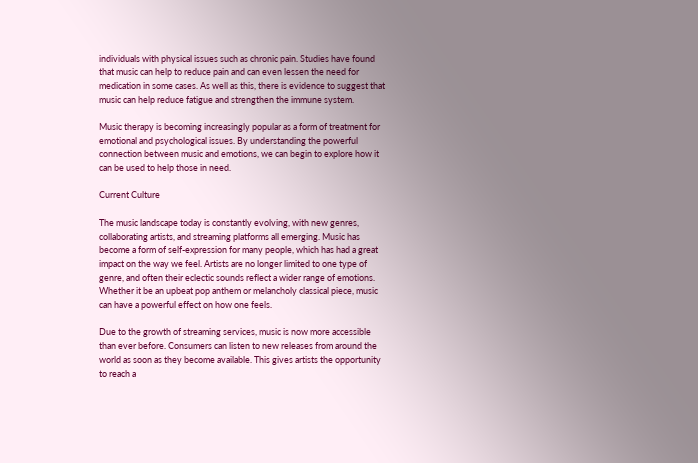individuals with physical issues such as chronic pain. Studies have found that music can help to reduce pain and can even lessen the need for medication in some cases. As well as this, there is evidence to suggest that music can help reduce fatigue and strengthen the immune system.

Music therapy is becoming increasingly popular as a form of treatment for emotional and psychological issues. By understanding the powerful connection between music and emotions, we can begin to explore how it can be used to help those in need.

Current Culture

The music landscape today is constantly evolving, with new genres, collaborating artists, and streaming platforms all emerging. Music has become a form of self-expression for many people, which has had a great impact on the way we feel. Artists are no longer limited to one type of genre, and often their eclectic sounds reflect a wider range of emotions. Whether it be an upbeat pop anthem or melancholy classical piece, music can have a powerful effect on how one feels.

Due to the growth of streaming services, music is now more accessible than ever before. Consumers can listen to new releases from around the world as soon as they become available. This gives artists the opportunity to reach a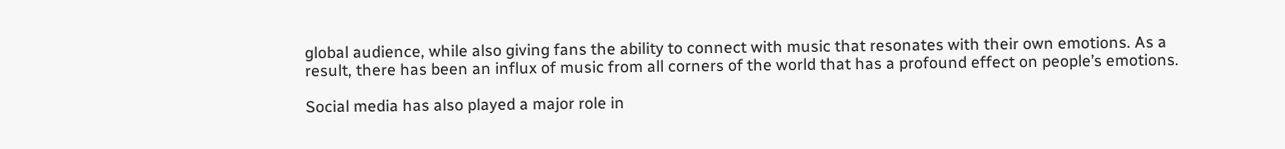global audience, while also giving fans the ability to connect with music that resonates with their own emotions. As a result, there has been an influx of music from all corners of the world that has a profound effect on people’s emotions.

Social media has also played a major role in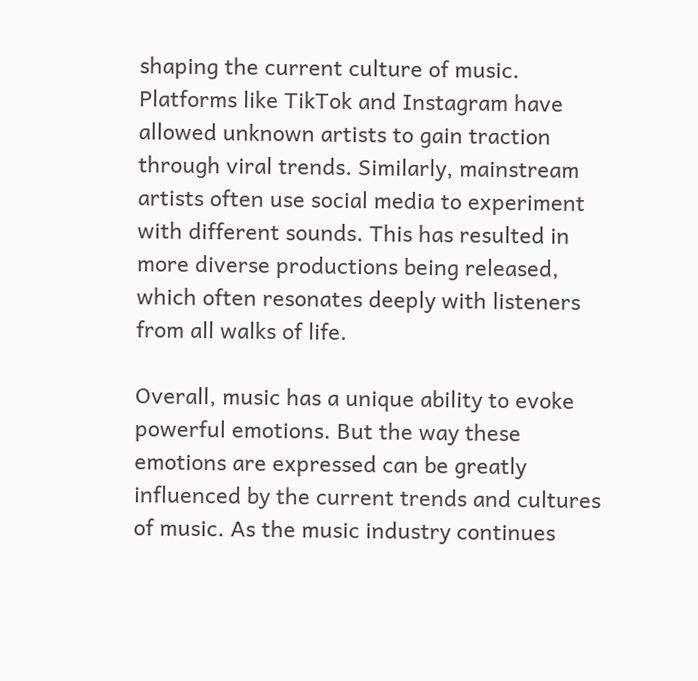shaping the current culture of music. Platforms like TikTok and Instagram have allowed unknown artists to gain traction through viral trends. Similarly, mainstream artists often use social media to experiment with different sounds. This has resulted in more diverse productions being released, which often resonates deeply with listeners from all walks of life.

Overall, music has a unique ability to evoke powerful emotions. But the way these emotions are expressed can be greatly influenced by the current trends and cultures of music. As the music industry continues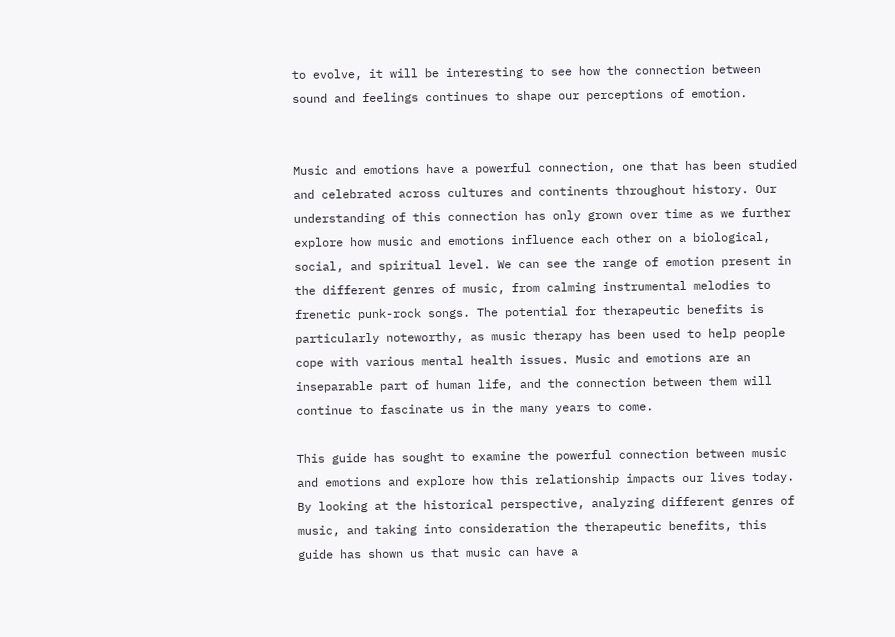to evolve, it will be interesting to see how the connection between sound and feelings continues to shape our perceptions of emotion.


Music and emotions have a powerful connection, one that has been studied and celebrated across cultures and continents throughout history. Our understanding of this connection has only grown over time as we further explore how music and emotions influence each other on a biological, social, and spiritual level. We can see the range of emotion present in the different genres of music, from calming instrumental melodies to frenetic punk-rock songs. The potential for therapeutic benefits is particularly noteworthy, as music therapy has been used to help people cope with various mental health issues. Music and emotions are an inseparable part of human life, and the connection between them will continue to fascinate us in the many years to come.

This guide has sought to examine the powerful connection between music and emotions and explore how this relationship impacts our lives today. By looking at the historical perspective, analyzing different genres of music, and taking into consideration the therapeutic benefits, this guide has shown us that music can have a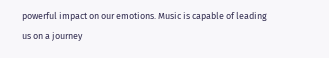powerful impact on our emotions. Music is capable of leading us on a journey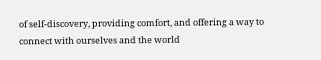of self-discovery, providing comfort, and offering a way to connect with ourselves and the world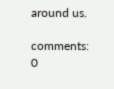around us.

comments: 0